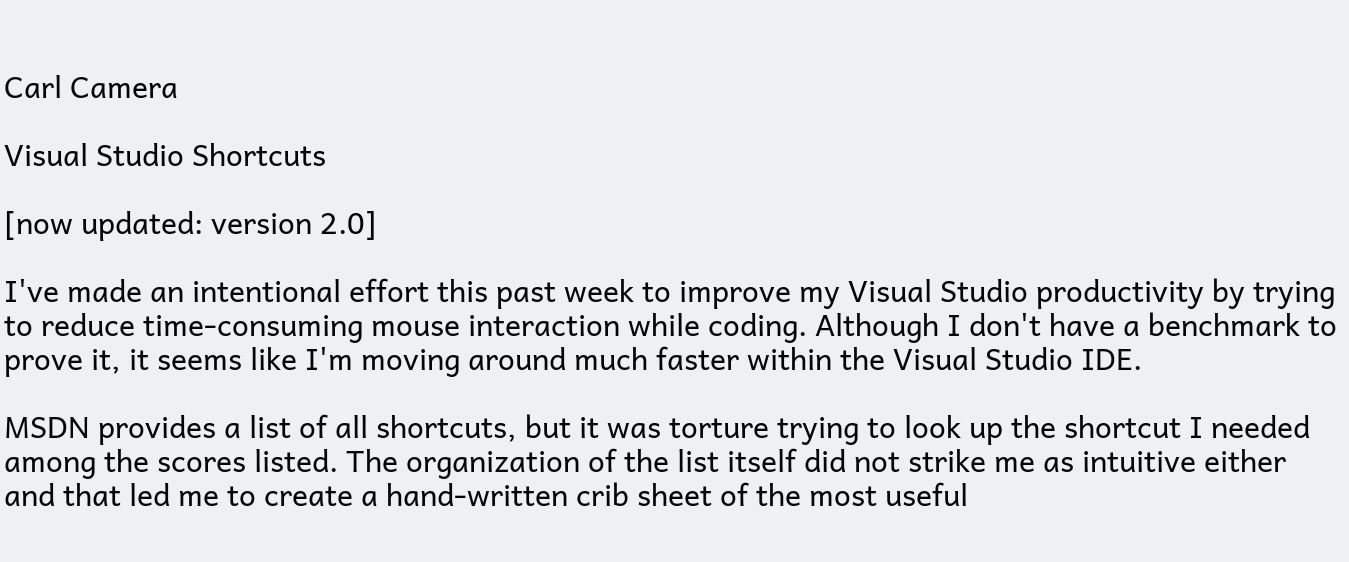Carl Camera

Visual Studio Shortcuts

[now updated: version 2.0]

I've made an intentional effort this past week to improve my Visual Studio productivity by trying to reduce time-consuming mouse interaction while coding. Although I don't have a benchmark to prove it, it seems like I'm moving around much faster within the Visual Studio IDE.

MSDN provides a list of all shortcuts, but it was torture trying to look up the shortcut I needed among the scores listed. The organization of the list itself did not strike me as intuitive either and that led me to create a hand-written crib sheet of the most useful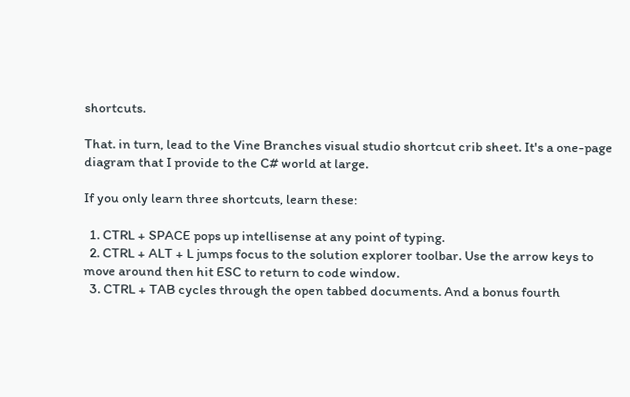shortcuts.

That. in turn, lead to the Vine Branches visual studio shortcut crib sheet. It's a one-page diagram that I provide to the C# world at large.

If you only learn three shortcuts, learn these:

  1. CTRL + SPACE pops up intellisense at any point of typing.
  2. CTRL + ALT + L jumps focus to the solution explorer toolbar. Use the arrow keys to move around then hit ESC to return to code window.
  3. CTRL + TAB cycles through the open tabbed documents. And a bonus fourth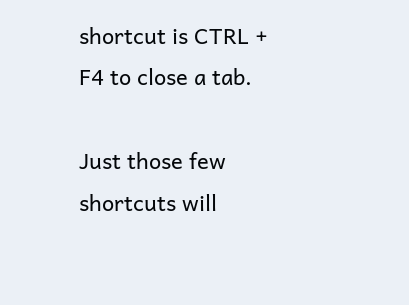shortcut is CTRL + F4 to close a tab.

Just those few shortcuts will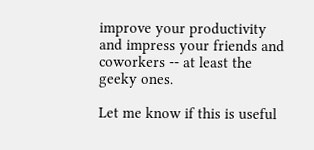improve your productivity and impress your friends and coworkers -- at least the geeky ones.

Let me know if this is useful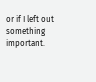or if I left out something important.